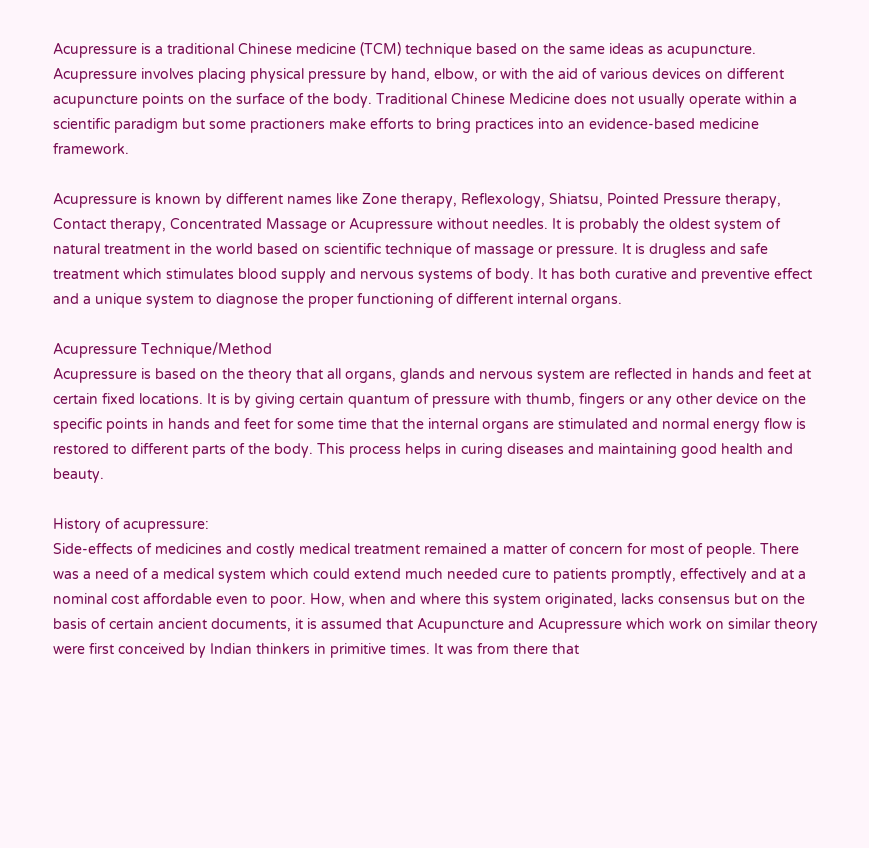Acupressure is a traditional Chinese medicine (TCM) technique based on the same ideas as acupuncture. Acupressure involves placing physical pressure by hand, elbow, or with the aid of various devices on different acupuncture points on the surface of the body. Traditional Chinese Medicine does not usually operate within a scientific paradigm but some practioners make efforts to bring practices into an evidence-based medicine framework.

Acupressure is known by different names like Zone therapy, Reflexology, Shiatsu, Pointed Pressure therapy, Contact therapy, Concentrated Massage or Acupressure without needles. It is probably the oldest system of natural treatment in the world based on scientific technique of massage or pressure. It is drugless and safe treatment which stimulates blood supply and nervous systems of body. It has both curative and preventive effect and a unique system to diagnose the proper functioning of different internal organs.

Acupressure Technique/Method
Acupressure is based on the theory that all organs, glands and nervous system are reflected in hands and feet at certain fixed locations. It is by giving certain quantum of pressure with thumb, fingers or any other device on the specific points in hands and feet for some time that the internal organs are stimulated and normal energy flow is restored to different parts of the body. This process helps in curing diseases and maintaining good health and beauty.

History of acupressure:
Side-effects of medicines and costly medical treatment remained a matter of concern for most of people. There was a need of a medical system which could extend much needed cure to patients promptly, effectively and at a nominal cost affordable even to poor. How, when and where this system originated, lacks consensus but on the basis of certain ancient documents, it is assumed that Acupuncture and Acupressure which work on similar theory were first conceived by Indian thinkers in primitive times. It was from there that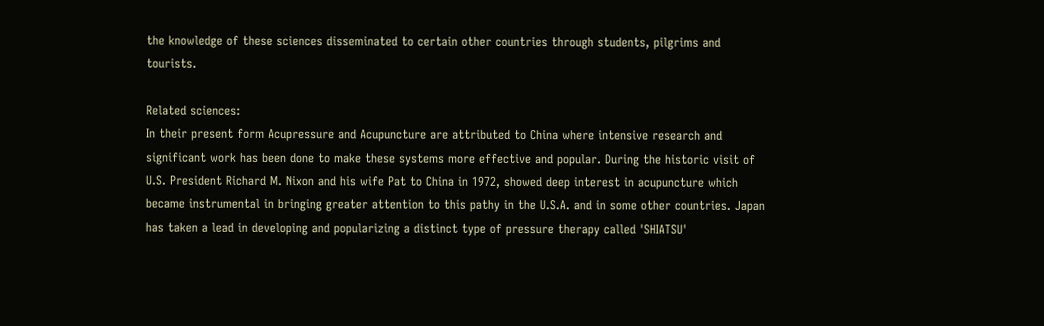the knowledge of these sciences disseminated to certain other countries through students, pilgrims and tourists.

Related sciences:
In their present form Acupressure and Acupuncture are attributed to China where intensive research and significant work has been done to make these systems more effective and popular. During the historic visit of U.S. President Richard M. Nixon and his wife Pat to China in 1972, showed deep interest in acupuncture which became instrumental in bringing greater attention to this pathy in the U.S.A. and in some other countries. Japan has taken a lead in developing and popularizing a distinct type of pressure therapy called 'SHIATSU'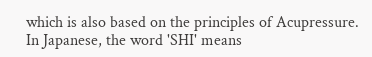which is also based on the principles of Acupressure. In Japanese, the word 'SHI' means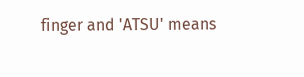finger and 'ATSU' means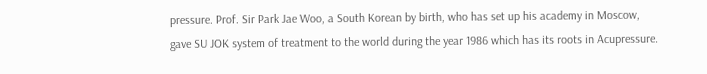pressure. Prof. Sir Park Jae Woo, a South Korean by birth, who has set up his academy in Moscow, gave SU JOK system of treatment to the world during the year 1986 which has its roots in Acupressure.